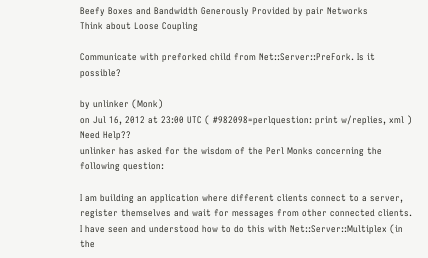Beefy Boxes and Bandwidth Generously Provided by pair Networks
Think about Loose Coupling

Communicate with preforked child from Net::Server::PreFork. Is it possible?

by unlinker (Monk)
on Jul 16, 2012 at 23:00 UTC ( #982098=perlquestion: print w/replies, xml ) Need Help??
unlinker has asked for the wisdom of the Perl Monks concerning the following question:

I am building an application where different clients connect to a server, register themselves and wait for messages from other connected clients. I have seen and understood how to do this with Net::Server::Multiplex (in the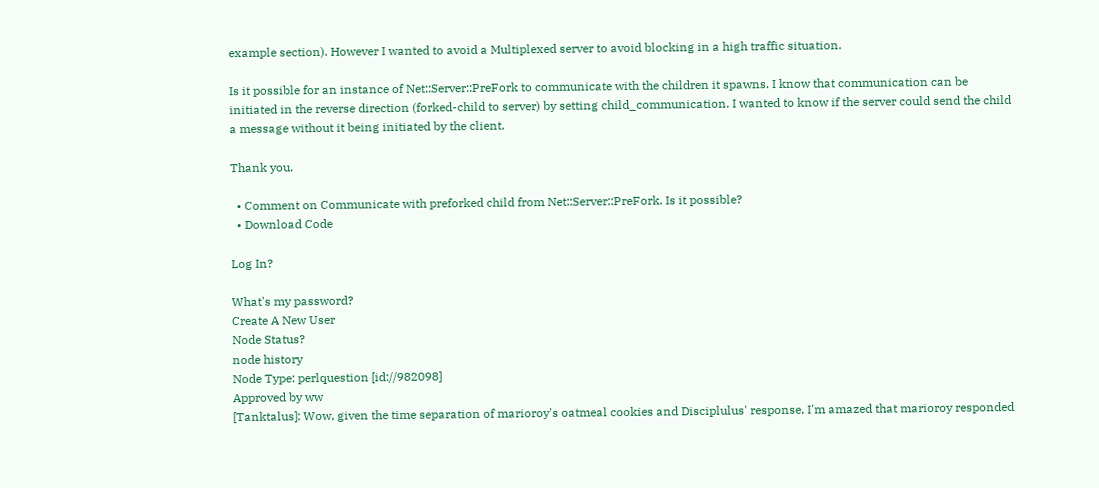example section). However I wanted to avoid a Multiplexed server to avoid blocking in a high traffic situation.

Is it possible for an instance of Net::Server::PreFork to communicate with the children it spawns. I know that communication can be initiated in the reverse direction (forked-child to server) by setting child_communication. I wanted to know if the server could send the child a message without it being initiated by the client.

Thank you.

  • Comment on Communicate with preforked child from Net::Server::PreFork. Is it possible?
  • Download Code

Log In?

What's my password?
Create A New User
Node Status?
node history
Node Type: perlquestion [id://982098]
Approved by ww
[Tanktalus]: Wow, given the time separation of marioroy's oatmeal cookies and Disciplulus' response, I'm amazed that marioroy responded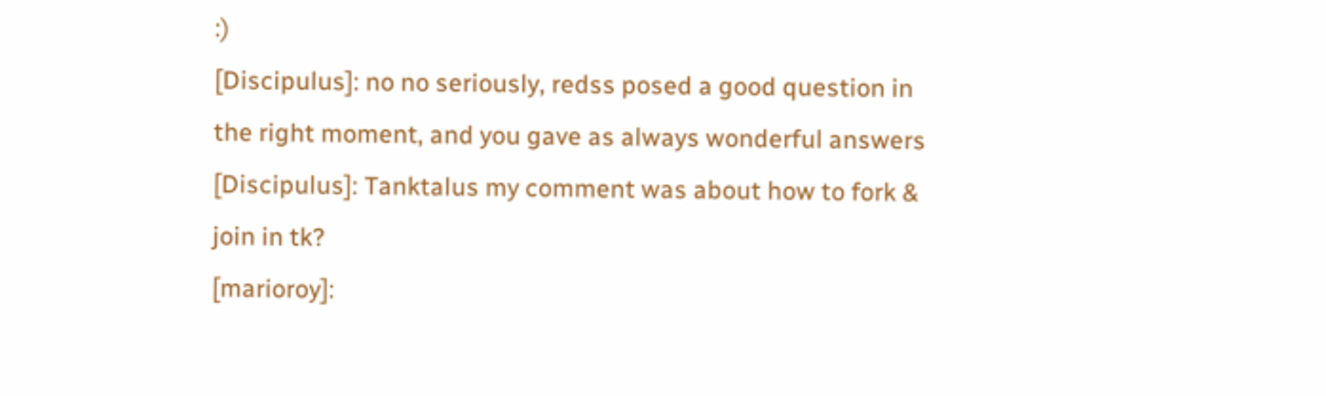:)
[Discipulus]: no no seriously, redss posed a good question in the right moment, and you gave as always wonderful answers
[Discipulus]: Tanktalus my comment was about how to fork & join in tk?
[marioroy]: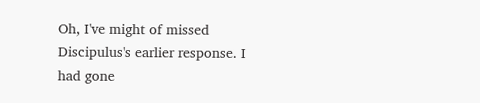Oh, I've might of missed Discipulus's earlier response. I had gone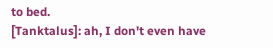to bed.
[Tanktalus]: ah, I don't even have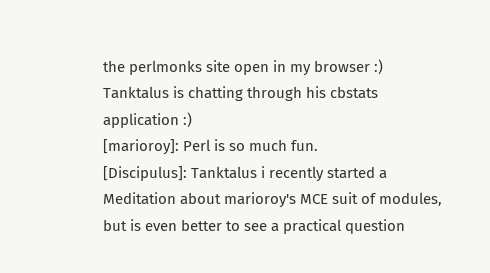the perlmonks site open in my browser :)
Tanktalus is chatting through his cbstats application :)
[marioroy]: Perl is so much fun.
[Discipulus]: Tanktalus i recently started a Meditation about marioroy's MCE suit of modules, but is even better to see a practical question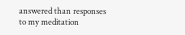answered than responses to my meditation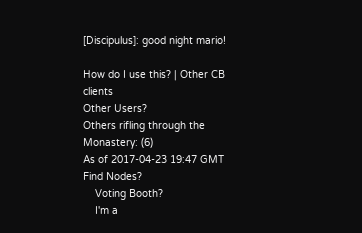[Discipulus]: good night mario!

How do I use this? | Other CB clients
Other Users?
Others rifling through the Monastery: (6)
As of 2017-04-23 19:47 GMT
Find Nodes?
    Voting Booth?
    I'm a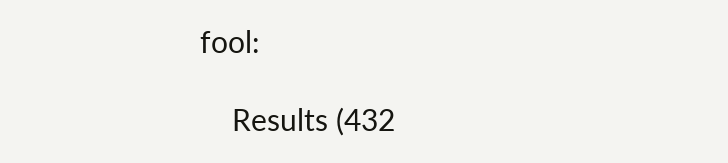fool:

    Results (432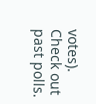votes). Check out past polls.